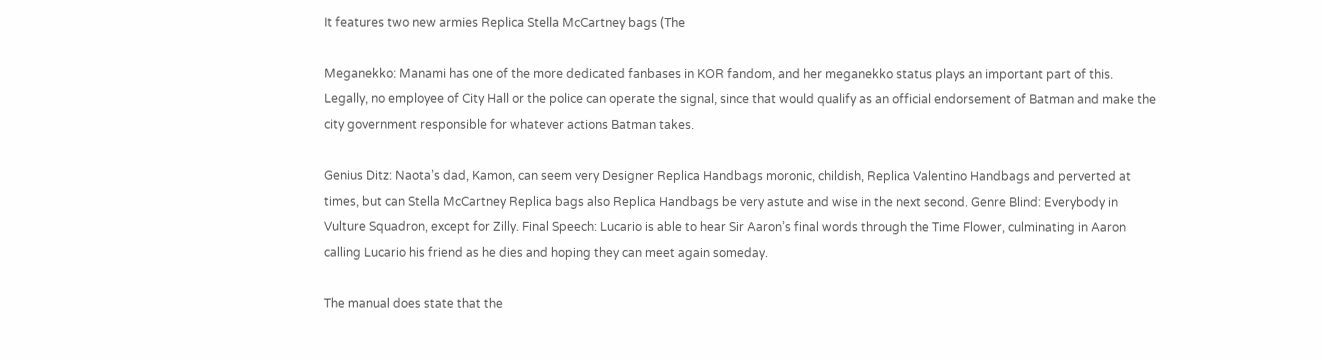It features two new armies Replica Stella McCartney bags (The

Meganekko: Manami has one of the more dedicated fanbases in KOR fandom, and her meganekko status plays an important part of this. Legally, no employee of City Hall or the police can operate the signal, since that would qualify as an official endorsement of Batman and make the city government responsible for whatever actions Batman takes.

Genius Ditz: Naota’s dad, Kamon, can seem very Designer Replica Handbags moronic, childish, Replica Valentino Handbags and perverted at times, but can Stella McCartney Replica bags also Replica Handbags be very astute and wise in the next second. Genre Blind: Everybody in Vulture Squadron, except for Zilly. Final Speech: Lucario is able to hear Sir Aaron’s final words through the Time Flower, culminating in Aaron calling Lucario his friend as he dies and hoping they can meet again someday.

The manual does state that the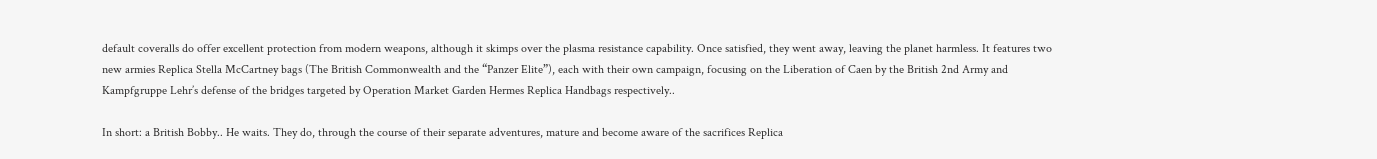default coveralls do offer excellent protection from modern weapons, although it skimps over the plasma resistance capability. Once satisfied, they went away, leaving the planet harmless. It features two new armies Replica Stella McCartney bags (The British Commonwealth and the “Panzer Elite”), each with their own campaign, focusing on the Liberation of Caen by the British 2nd Army and Kampfgruppe Lehr’s defense of the bridges targeted by Operation Market Garden Hermes Replica Handbags respectively..

In short: a British Bobby.. He waits. They do, through the course of their separate adventures, mature and become aware of the sacrifices Replica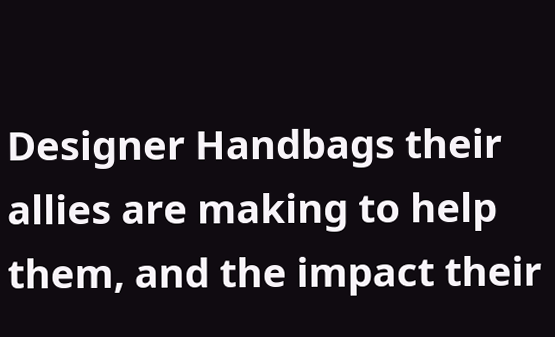Designer Handbags their allies are making to help them, and the impact their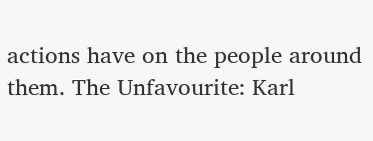actions have on the people around them. The Unfavourite: Karl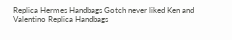Replica Hermes Handbags Gotch never liked Ken and Valentino Replica Handbags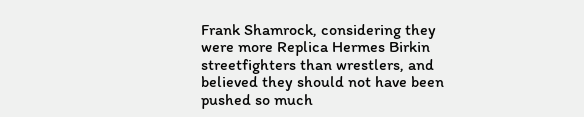Frank Shamrock, considering they were more Replica Hermes Birkin streetfighters than wrestlers, and believed they should not have been pushed so much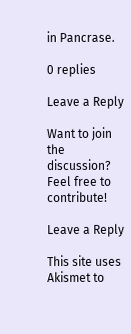in Pancrase.

0 replies

Leave a Reply

Want to join the discussion?
Feel free to contribute!

Leave a Reply

This site uses Akismet to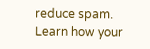reduce spam. Learn how your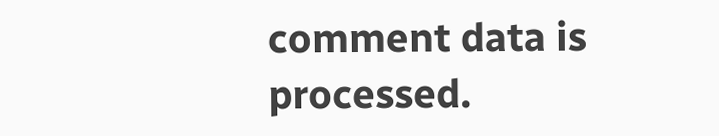comment data is processed.